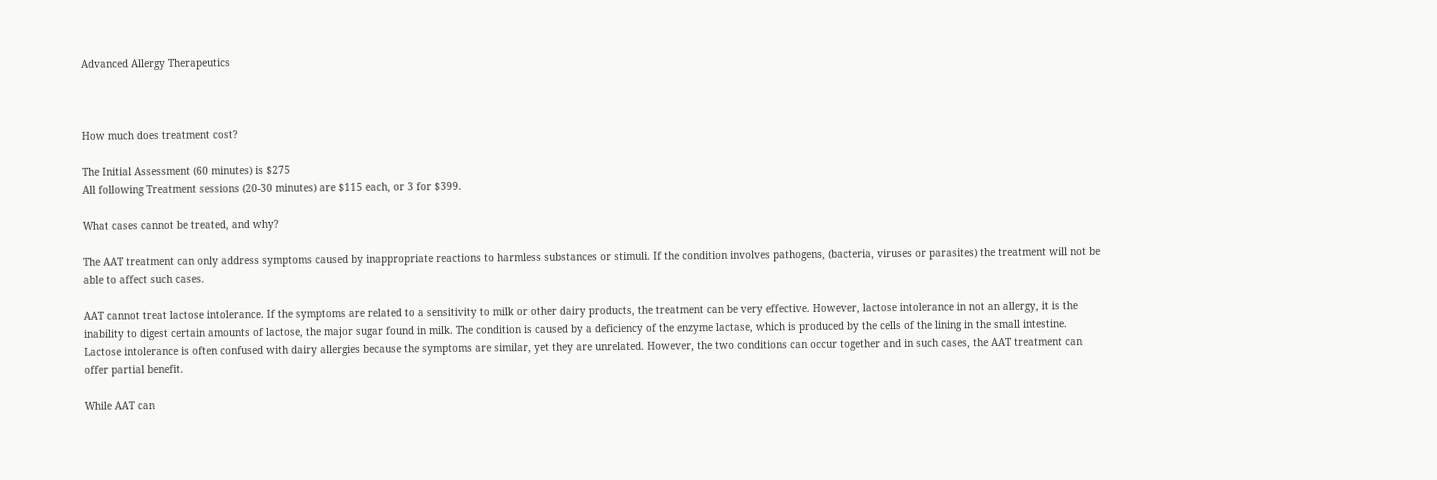Advanced Allergy Therapeutics



How much does treatment cost?

The Initial Assessment (60 minutes) is $275
All following Treatment sessions (20-30 minutes) are $115 each, or 3 for $399.

What cases cannot be treated, and why?

The AAT treatment can only address symptoms caused by inappropriate reactions to harmless substances or stimuli. If the condition involves pathogens, (bacteria, viruses or parasites) the treatment will not be able to affect such cases.

AAT cannot treat lactose intolerance. If the symptoms are related to a sensitivity to milk or other dairy products, the treatment can be very effective. However, lactose intolerance in not an allergy, it is the inability to digest certain amounts of lactose, the major sugar found in milk. The condition is caused by a deficiency of the enzyme lactase, which is produced by the cells of the lining in the small intestine. Lactose intolerance is often confused with dairy allergies because the symptoms are similar, yet they are unrelated. However, the two conditions can occur together and in such cases, the AAT treatment can offer partial benefit.

While AAT can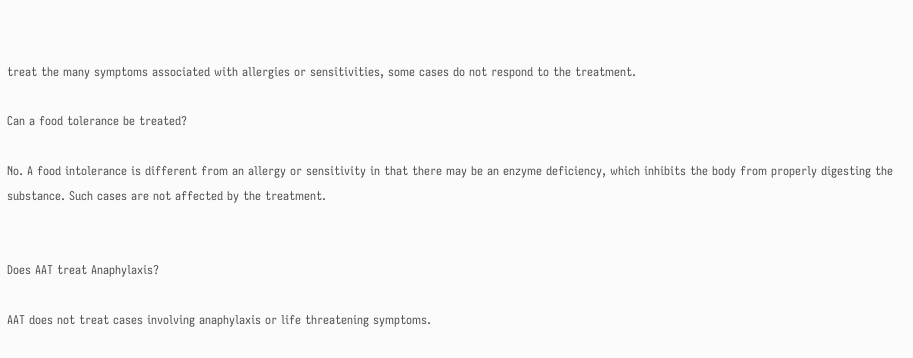treat the many symptoms associated with allergies or sensitivities, some cases do not respond to the treatment.

Can a food tolerance be treated?

No. A food intolerance is different from an allergy or sensitivity in that there may be an enzyme deficiency, which inhibits the body from properly digesting the substance. Such cases are not affected by the treatment.


Does AAT treat Anaphylaxis?

AAT does not treat cases involving anaphylaxis or life threatening symptoms.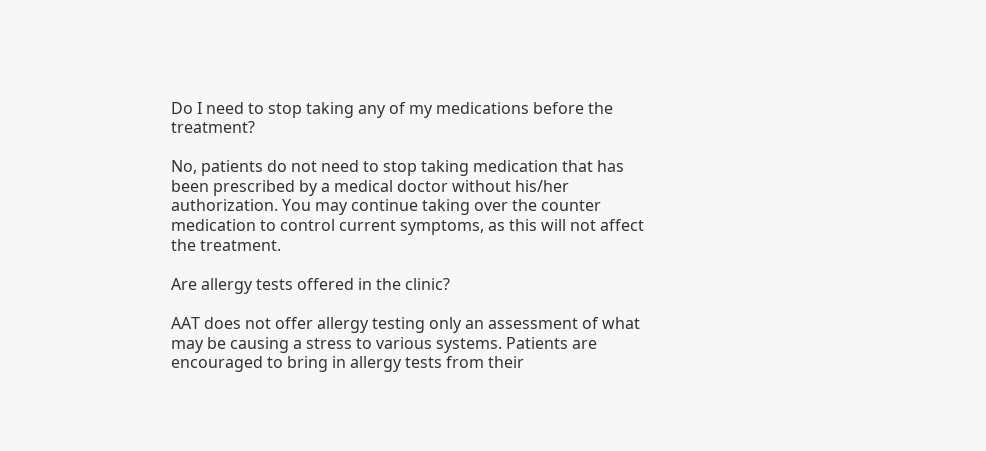Do I need to stop taking any of my medications before the treatment?

No, patients do not need to stop taking medication that has been prescribed by a medical doctor without his/her authorization. You may continue taking over the counter medication to control current symptoms, as this will not affect the treatment.

Are allergy tests offered in the clinic?

AAT does not offer allergy testing only an assessment of what may be causing a stress to various systems. Patients are encouraged to bring in allergy tests from their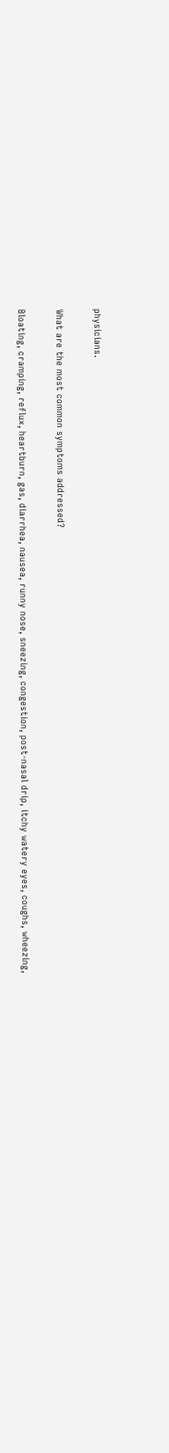physicians.

What are the most common symptoms addressed?

Bloating, cramping, reflux, heartburn, gas, diarrhea, nausea, runny nose, sneezing, congestion, post-nasal drip, itchy watery eyes, coughs, wheezing,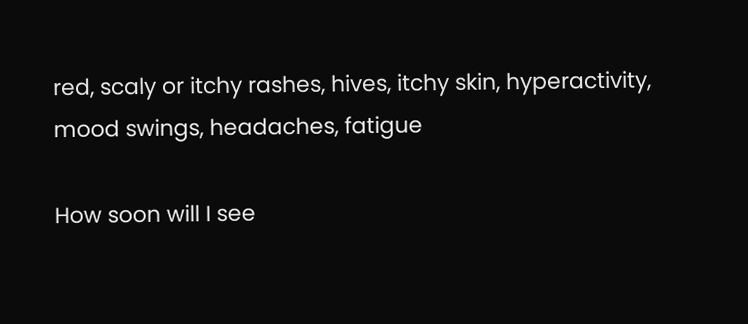red, scaly or itchy rashes, hives, itchy skin, hyperactivity, mood swings, headaches, fatigue

How soon will I see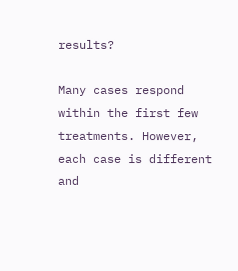results?

Many cases respond within the first few treatments. However, each case is different and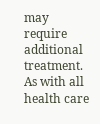may require additional treatment. As with all health care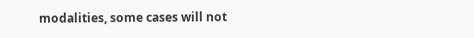modalities, some cases will not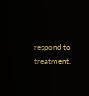respond to treatment.